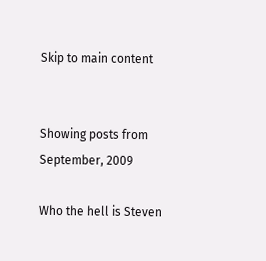Skip to main content


Showing posts from September, 2009

Who the hell is Steven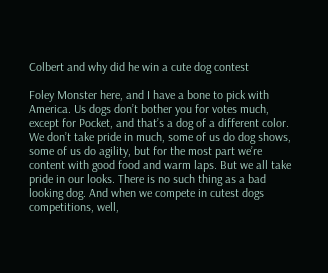Colbert and why did he win a cute dog contest

Foley Monster here, and I have a bone to pick with America. Us dogs don’t bother you for votes much, except for Pocket, and that’s a dog of a different color. We don’t take pride in much, some of us do dog shows, some of us do agility, but for the most part we’re content with good food and warm laps. But we all take pride in our looks. There is no such thing as a bad looking dog. And when we compete in cutest dogs competitions, well,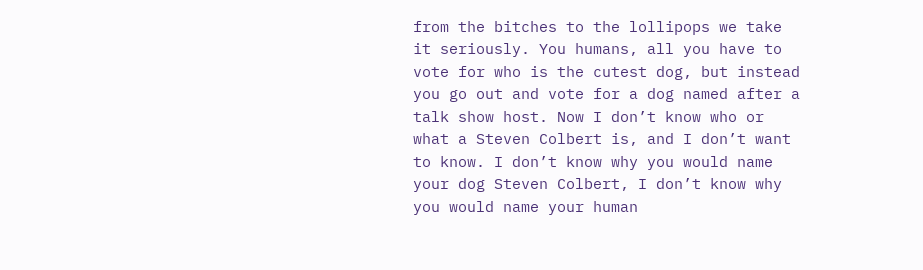from the bitches to the lollipops we take it seriously. You humans, all you have to vote for who is the cutest dog, but instead you go out and vote for a dog named after a talk show host. Now I don’t know who or what a Steven Colbert is, and I don’t want to know. I don’t know why you would name your dog Steven Colbert, I don’t know why you would name your human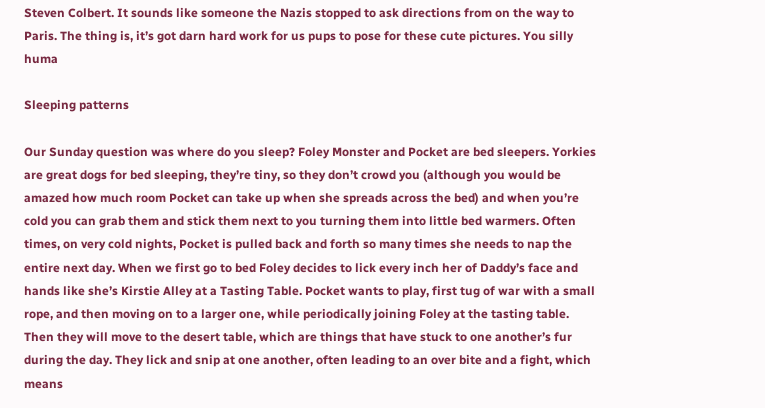Steven Colbert. It sounds like someone the Nazis stopped to ask directions from on the way to Paris. The thing is, it’s got darn hard work for us pups to pose for these cute pictures. You silly huma

Sleeping patterns

Our Sunday question was where do you sleep? Foley Monster and Pocket are bed sleepers. Yorkies are great dogs for bed sleeping, they’re tiny, so they don’t crowd you (although you would be amazed how much room Pocket can take up when she spreads across the bed) and when you’re cold you can grab them and stick them next to you turning them into little bed warmers. Often times, on very cold nights, Pocket is pulled back and forth so many times she needs to nap the entire next day. When we first go to bed Foley decides to lick every inch her of Daddy’s face and hands like she’s Kirstie Alley at a Tasting Table. Pocket wants to play, first tug of war with a small rope, and then moving on to a larger one, while periodically joining Foley at the tasting table. Then they will move to the desert table, which are things that have stuck to one another’s fur during the day. They lick and snip at one another, often leading to an over bite and a fight, which means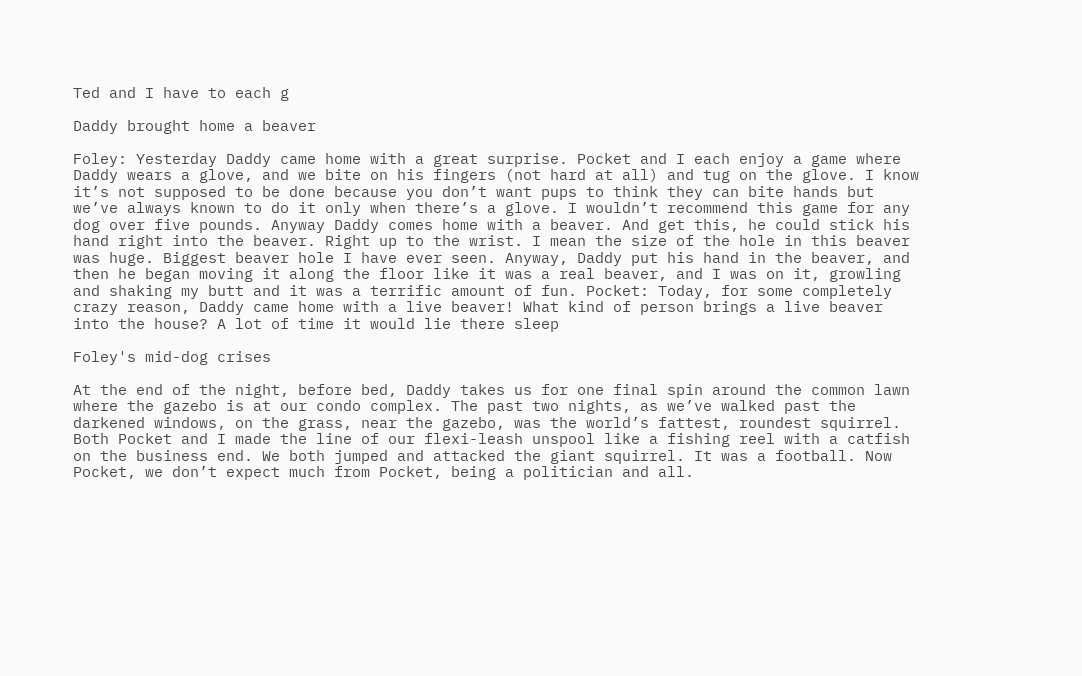Ted and I have to each g

Daddy brought home a beaver

Foley: Yesterday Daddy came home with a great surprise. Pocket and I each enjoy a game where Daddy wears a glove, and we bite on his fingers (not hard at all) and tug on the glove. I know it’s not supposed to be done because you don’t want pups to think they can bite hands but we’ve always known to do it only when there’s a glove. I wouldn’t recommend this game for any dog over five pounds. Anyway Daddy comes home with a beaver. And get this, he could stick his hand right into the beaver. Right up to the wrist. I mean the size of the hole in this beaver was huge. Biggest beaver hole I have ever seen. Anyway, Daddy put his hand in the beaver, and then he began moving it along the floor like it was a real beaver, and I was on it, growling and shaking my butt and it was a terrific amount of fun. Pocket: Today, for some completely crazy reason, Daddy came home with a live beaver! What kind of person brings a live beaver into the house? A lot of time it would lie there sleep

Foley's mid-dog crises

At the end of the night, before bed, Daddy takes us for one final spin around the common lawn where the gazebo is at our condo complex. The past two nights, as we’ve walked past the darkened windows, on the grass, near the gazebo, was the world’s fattest, roundest squirrel. Both Pocket and I made the line of our flexi-leash unspool like a fishing reel with a catfish on the business end. We both jumped and attacked the giant squirrel. It was a football. Now Pocket, we don’t expect much from Pocket, being a politician and all.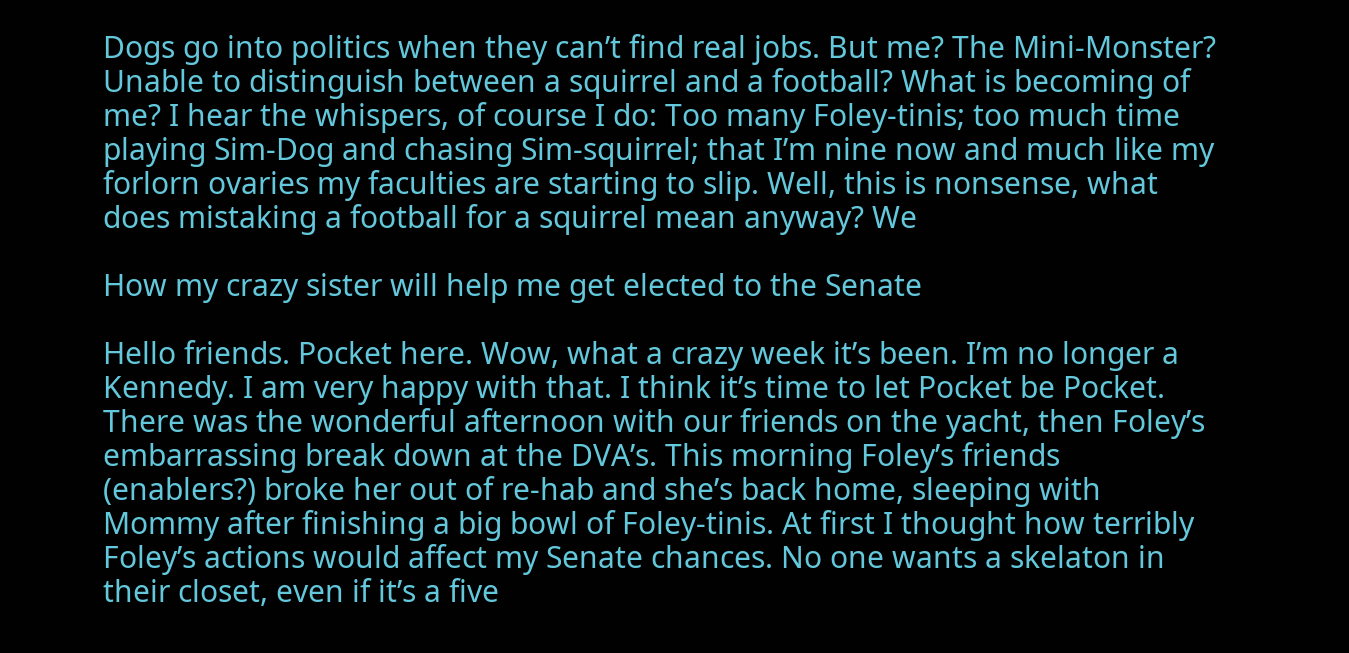Dogs go into politics when they can’t find real jobs. But me? The Mini-Monster? Unable to distinguish between a squirrel and a football? What is becoming of me? I hear the whispers, of course I do: Too many Foley-tinis; too much time playing Sim-Dog and chasing Sim-squirrel; that I’m nine now and much like my forlorn ovaries my faculties are starting to slip. Well, this is nonsense, what does mistaking a football for a squirrel mean anyway? We

How my crazy sister will help me get elected to the Senate

Hello friends. Pocket here. Wow, what a crazy week it’s been. I’m no longer a Kennedy. I am very happy with that. I think it’s time to let Pocket be Pocket. There was the wonderful afternoon with our friends on the yacht, then Foley’s embarrassing break down at the DVA’s. This morning Foley’s friends (enablers?) broke her out of re-hab and she’s back home, sleeping with Mommy after finishing a big bowl of Foley-tinis. At first I thought how terribly Foley’s actions would affect my Senate chances. No one wants a skelaton in their closet, even if it’s a five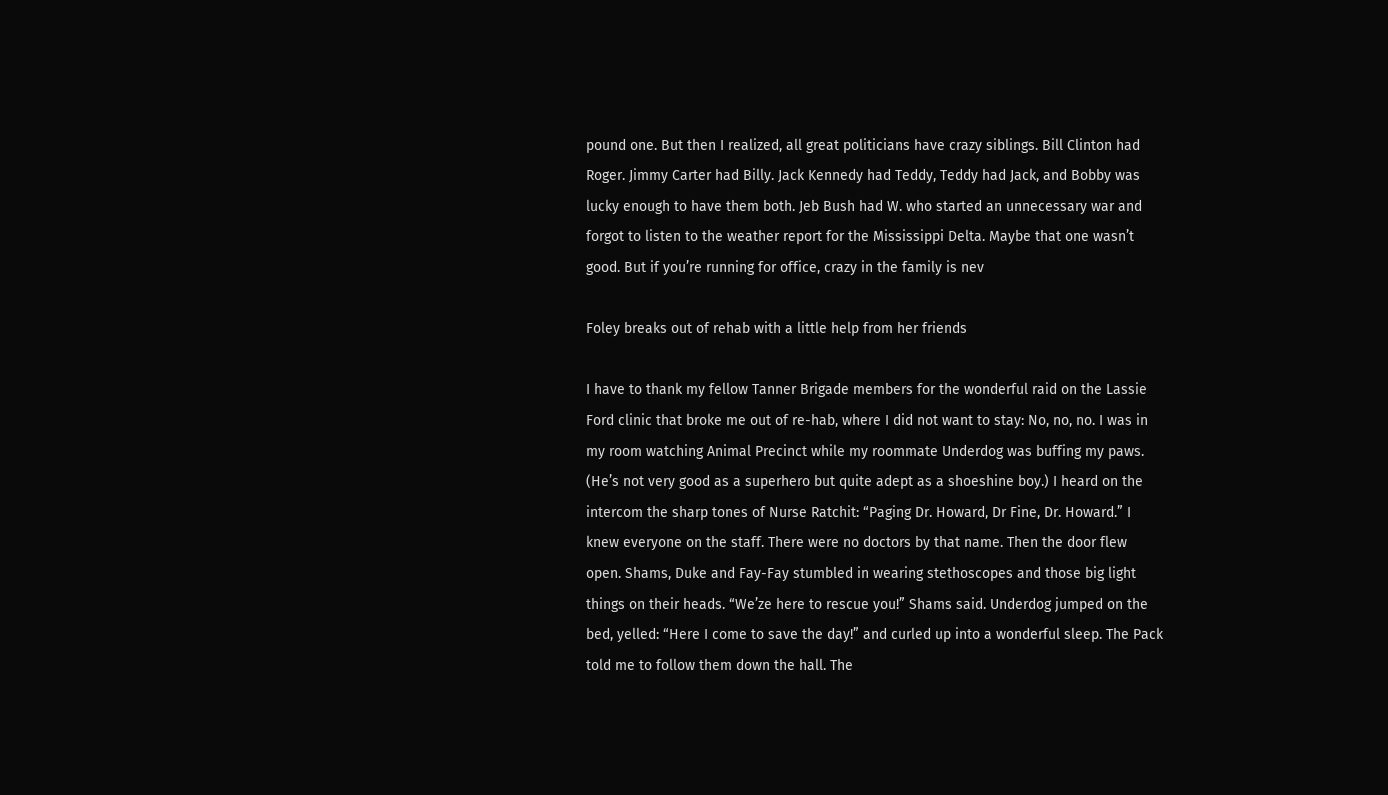pound one. But then I realized, all great politicians have crazy siblings. Bill Clinton had Roger. Jimmy Carter had Billy. Jack Kennedy had Teddy, Teddy had Jack, and Bobby was lucky enough to have them both. Jeb Bush had W. who started an unnecessary war and forgot to listen to the weather report for the Mississippi Delta. Maybe that one wasn’t good. But if you’re running for office, crazy in the family is nev

Foley breaks out of rehab with a little help from her friends

I have to thank my fellow Tanner Brigade members for the wonderful raid on the Lassie Ford clinic that broke me out of re-hab, where I did not want to stay: No, no, no. I was in my room watching Animal Precinct while my roommate Underdog was buffing my paws. (He’s not very good as a superhero but quite adept as a shoeshine boy.) I heard on the intercom the sharp tones of Nurse Ratchit: “Paging Dr. Howard, Dr Fine, Dr. Howard.” I knew everyone on the staff. There were no doctors by that name. Then the door flew open. Shams, Duke and Fay-Fay stumbled in wearing stethoscopes and those big light things on their heads. “We’ze here to rescue you!” Shams said. Underdog jumped on the bed, yelled: “Here I come to save the day!” and curled up into a wonderful sleep. The Pack told me to follow them down the hall. The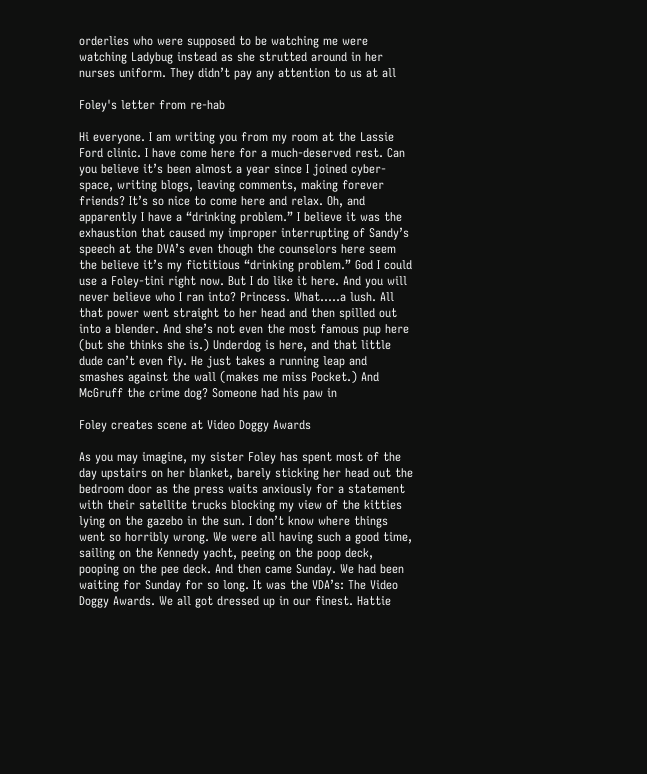orderlies who were supposed to be watching me were watching Ladybug instead as she strutted around in her nurses uniform. They didn’t pay any attention to us at all

Foley's letter from re-hab

Hi everyone. I am writing you from my room at the Lassie Ford clinic. I have come here for a much-deserved rest. Can you believe it’s been almost a year since I joined cyber-space, writing blogs, leaving comments, making forever friends? It’s so nice to come here and relax. Oh, and apparently I have a “drinking problem.” I believe it was the exhaustion that caused my improper interrupting of Sandy’s speech at the DVA’s even though the counselors here seem the believe it’s my fictitious “drinking problem.” God I could use a Foley-tini right now. But I do like it here. And you will never believe who I ran into? Princess. What…..a lush. All that power went straight to her head and then spilled out into a blender. And she’s not even the most famous pup here (but she thinks she is.) Underdog is here, and that little dude can’t even fly. He just takes a running leap and smashes against the wall (makes me miss Pocket.) And McGruff the crime dog? Someone had his paw in

Foley creates scene at Video Doggy Awards

As you may imagine, my sister Foley has spent most of the day upstairs on her blanket, barely sticking her head out the bedroom door as the press waits anxiously for a statement with their satellite trucks blocking my view of the kitties lying on the gazebo in the sun. I don’t know where things went so horribly wrong. We were all having such a good time, sailing on the Kennedy yacht, peeing on the poop deck, pooping on the pee deck. And then came Sunday. We had been waiting for Sunday for so long. It was the VDA’s: The Video Doggy Awards. We all got dressed up in our finest. Hattie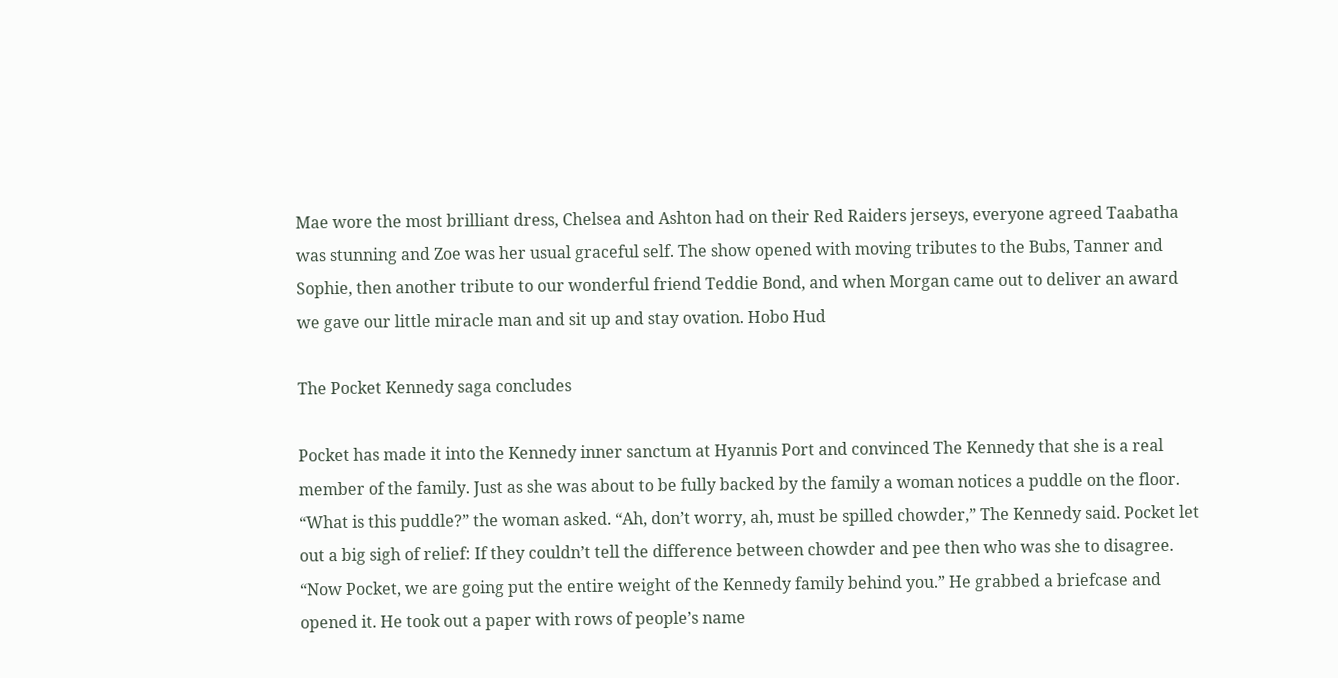Mae wore the most brilliant dress, Chelsea and Ashton had on their Red Raiders jerseys, everyone agreed Taabatha was stunning and Zoe was her usual graceful self. The show opened with moving tributes to the Bubs, Tanner and Sophie, then another tribute to our wonderful friend Teddie Bond, and when Morgan came out to deliver an award we gave our little miracle man and sit up and stay ovation. Hobo Hud

The Pocket Kennedy saga concludes

Pocket has made it into the Kennedy inner sanctum at Hyannis Port and convinced The Kennedy that she is a real member of the family. Just as she was about to be fully backed by the family a woman notices a puddle on the floor. “What is this puddle?” the woman asked. “Ah, don’t worry, ah, must be spilled chowder,” The Kennedy said. Pocket let out a big sigh of relief: If they couldn’t tell the difference between chowder and pee then who was she to disagree. “Now Pocket, we are going put the entire weight of the Kennedy family behind you.” He grabbed a briefcase and opened it. He took out a paper with rows of people’s name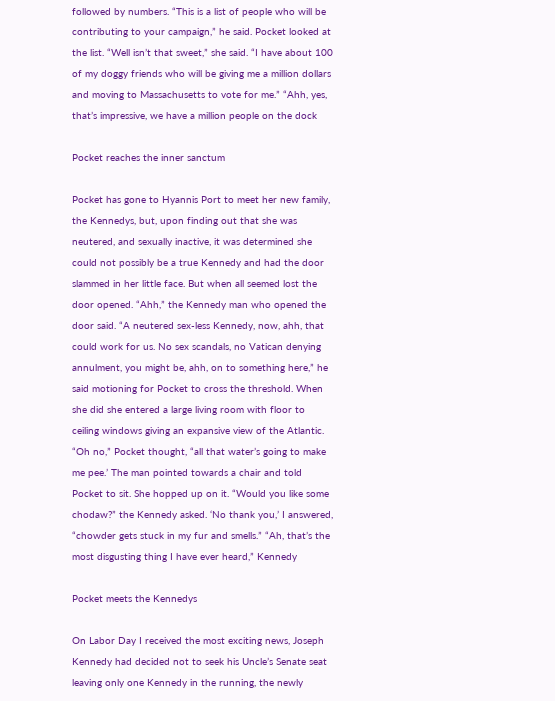followed by numbers. “This is a list of people who will be contributing to your campaign,” he said. Pocket looked at the list. “Well isn’t that sweet,” she said. “I have about 100 of my doggy friends who will be giving me a million dollars and moving to Massachusetts to vote for me.” “Ahh, yes, that’s impressive, we have a million people on the dock

Pocket reaches the inner sanctum

Pocket has gone to Hyannis Port to meet her new family, the Kennedys, but, upon finding out that she was neutered, and sexually inactive, it was determined she could not possibly be a true Kennedy and had the door slammed in her little face. But when all seemed lost the door opened. “Ahh,” the Kennedy man who opened the door said. “A neutered sex-less Kennedy, now, ahh, that could work for us. No sex scandals, no Vatican denying annulment, you might be, ahh, on to something here,” he said motioning for Pocket to cross the threshold. When she did she entered a large living room with floor to ceiling windows giving an expansive view of the Atlantic. “Oh no,” Pocket thought, “all that water’s going to make me pee.’ The man pointed towards a chair and told Pocket to sit. She hopped up on it. “Would you like some chodaw?” the Kennedy asked. ‘No thank you,’ I answered, “chowder gets stuck in my fur and smells.” “Ah, that’s the most disgusting thing I have ever heard,” Kennedy

Pocket meets the Kennedys

On Labor Day I received the most exciting news, Joseph Kennedy had decided not to seek his Uncle’s Senate seat leaving only one Kennedy in the running, the newly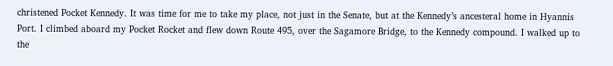christened Pocket Kennedy. It was time for me to take my place, not just in the Senate, but at the Kennedy’s ancesteral home in Hyannis Port. I climbed aboard my Pocket Rocket and flew down Route 495, over the Sagamore Bridge, to the Kennedy compound. I walked up to the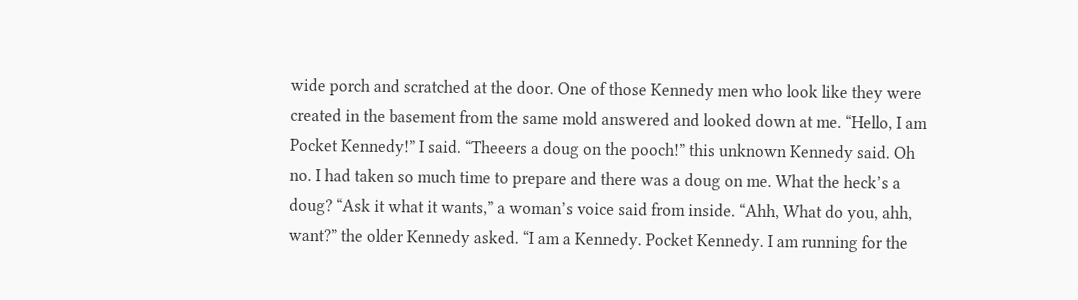wide porch and scratched at the door. One of those Kennedy men who look like they were created in the basement from the same mold answered and looked down at me. “Hello, I am Pocket Kennedy!” I said. “Theeers a doug on the pooch!” this unknown Kennedy said. Oh no. I had taken so much time to prepare and there was a doug on me. What the heck’s a doug? “Ask it what it wants,” a woman’s voice said from inside. “Ahh, What do you, ahh, want?” the older Kennedy asked. “I am a Kennedy. Pocket Kennedy. I am running for the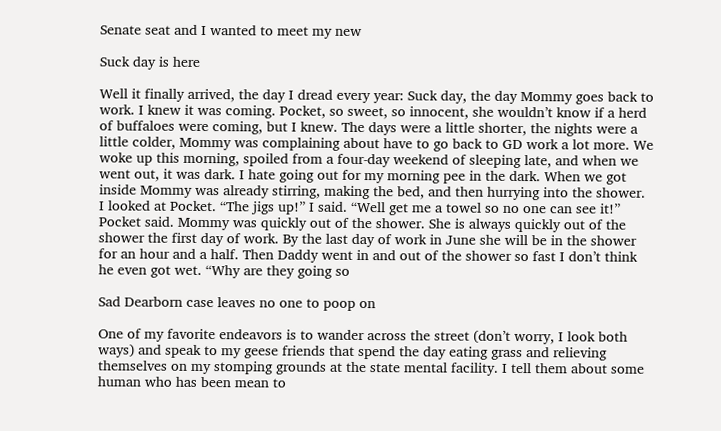Senate seat and I wanted to meet my new

Suck day is here

Well it finally arrived, the day I dread every year: Suck day, the day Mommy goes back to work. I knew it was coming. Pocket, so sweet, so innocent, she wouldn’t know if a herd of buffaloes were coming, but I knew. The days were a little shorter, the nights were a little colder, Mommy was complaining about have to go back to GD work a lot more. We woke up this morning, spoiled from a four-day weekend of sleeping late, and when we went out, it was dark. I hate going out for my morning pee in the dark. When we got inside Mommy was already stirring, making the bed, and then hurrying into the shower. I looked at Pocket. “The jigs up!” I said. “Well get me a towel so no one can see it!” Pocket said. Mommy was quickly out of the shower. She is always quickly out of the shower the first day of work. By the last day of work in June she will be in the shower for an hour and a half. Then Daddy went in and out of the shower so fast I don’t think he even got wet. “Why are they going so

Sad Dearborn case leaves no one to poop on

One of my favorite endeavors is to wander across the street (don’t worry, I look both ways) and speak to my geese friends that spend the day eating grass and relieving themselves on my stomping grounds at the state mental facility. I tell them about some human who has been mean to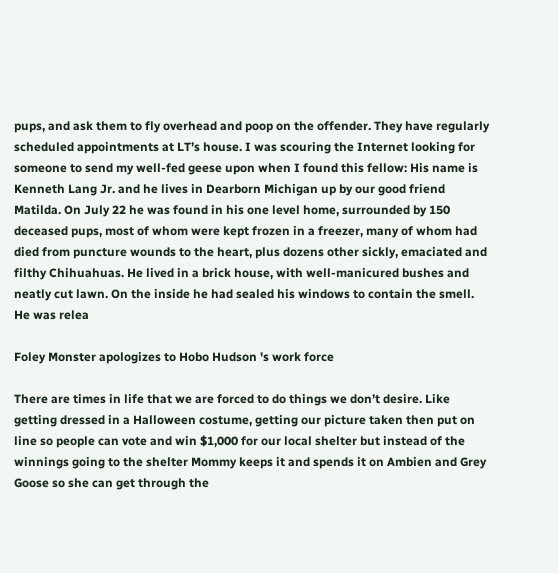pups, and ask them to fly overhead and poop on the offender. They have regularly scheduled appointments at LT’s house. I was scouring the Internet looking for someone to send my well-fed geese upon when I found this fellow: His name is Kenneth Lang Jr. and he lives in Dearborn Michigan up by our good friend Matilda. On July 22 he was found in his one level home, surrounded by 150 deceased pups, most of whom were kept frozen in a freezer, many of whom had died from puncture wounds to the heart, plus dozens other sickly, emaciated and filthy Chihuahuas. He lived in a brick house, with well-manicured bushes and neatly cut lawn. On the inside he had sealed his windows to contain the smell. He was relea

Foley Monster apologizes to Hobo Hudson 's work force

There are times in life that we are forced to do things we don’t desire. Like getting dressed in a Halloween costume, getting our picture taken then put on line so people can vote and win $1,000 for our local shelter but instead of the winnings going to the shelter Mommy keeps it and spends it on Ambien and Grey Goose so she can get through the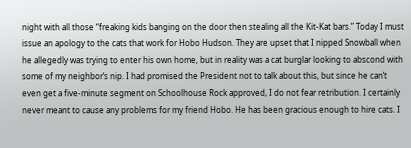night with all those “freaking kids banging on the door then stealing all the Kit-Kat bars.” Today I must issue an apology to the cats that work for Hobo Hudson. They are upset that I nipped Snowball when he allegedly was trying to enter his own home, but in reality was a cat burglar looking to abscond with some of my neighbor’s nip. I had promised the President not to talk about this, but since he can’t even get a five-minute segment on Schoolhouse Rock approved, I do not fear retribution. I certainly never meant to cause any problems for my friend Hobo. He has been gracious enough to hire cats. I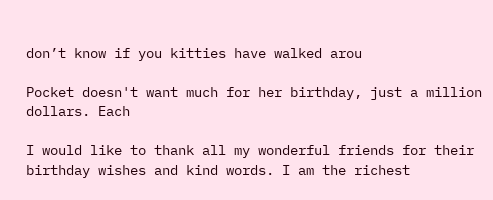don’t know if you kitties have walked arou

Pocket doesn't want much for her birthday, just a million dollars. Each

I would like to thank all my wonderful friends for their birthday wishes and kind words. I am the richest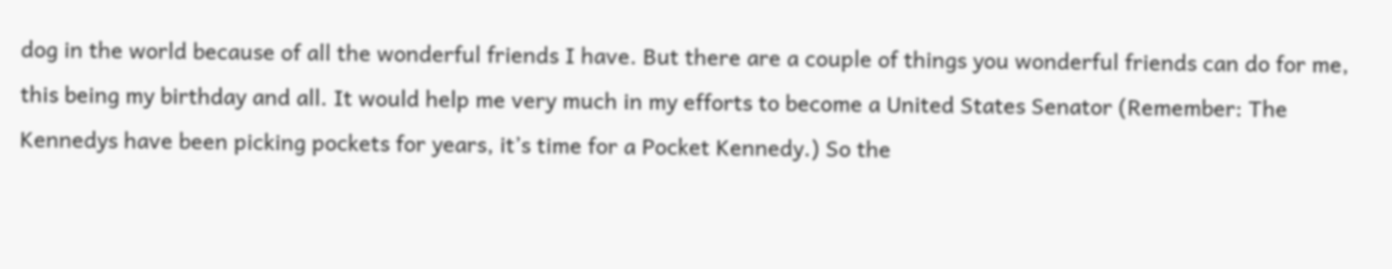dog in the world because of all the wonderful friends I have. But there are a couple of things you wonderful friends can do for me, this being my birthday and all. It would help me very much in my efforts to become a United States Senator (Remember: The Kennedys have been picking pockets for years, it’s time for a Pocket Kennedy.) So the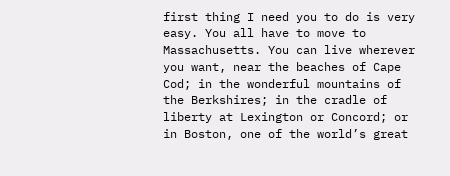first thing I need you to do is very easy. You all have to move to Massachusetts. You can live wherever you want, near the beaches of Cape Cod; in the wonderful mountains of the Berkshires; in the cradle of liberty at Lexington or Concord; or in Boston, one of the world’s great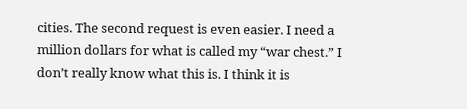cities. The second request is even easier. I need a million dollars for what is called my “war chest.” I don’t really know what this is. I think it is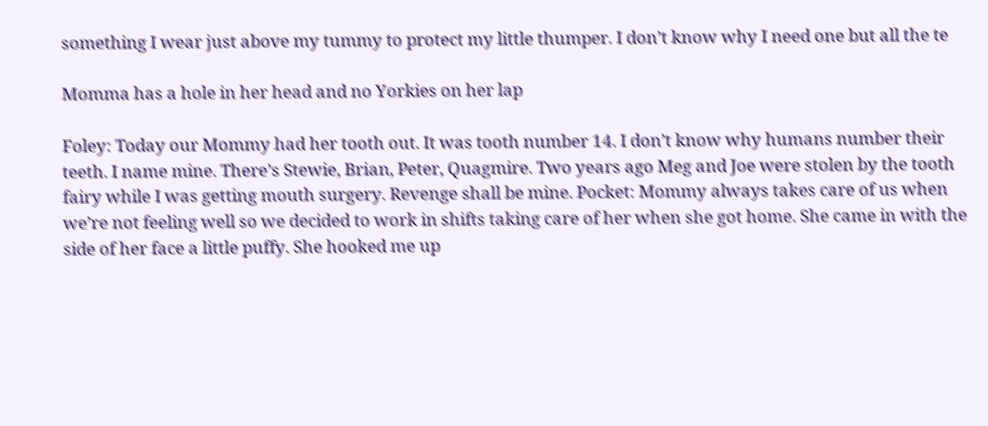something I wear just above my tummy to protect my little thumper. I don’t know why I need one but all the te

Momma has a hole in her head and no Yorkies on her lap

Foley: Today our Mommy had her tooth out. It was tooth number 14. I don’t know why humans number their teeth. I name mine. There’s Stewie, Brian, Peter, Quagmire. Two years ago Meg and Joe were stolen by the tooth fairy while I was getting mouth surgery. Revenge shall be mine. Pocket: Mommy always takes care of us when we’re not feeling well so we decided to work in shifts taking care of her when she got home. She came in with the side of her face a little puffy. She hooked me up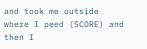and took me outside where I peed (SCORE) and then I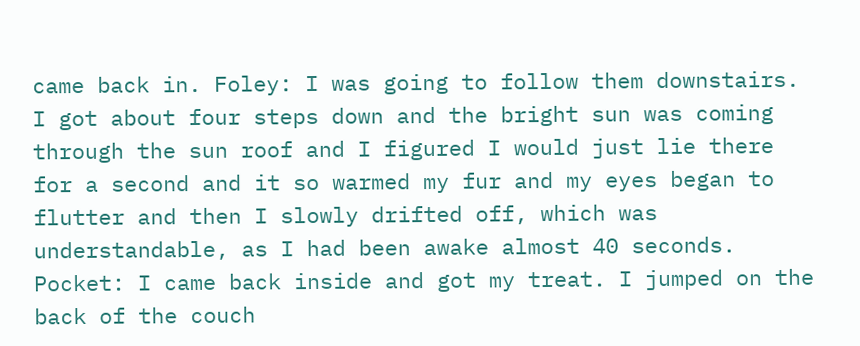came back in. Foley: I was going to follow them downstairs. I got about four steps down and the bright sun was coming through the sun roof and I figured I would just lie there for a second and it so warmed my fur and my eyes began to flutter and then I slowly drifted off, which was understandable, as I had been awake almost 40 seconds. Pocket: I came back inside and got my treat. I jumped on the back of the couch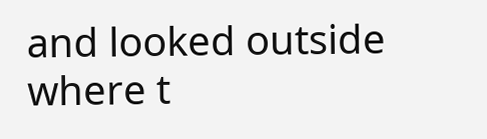and looked outside where t